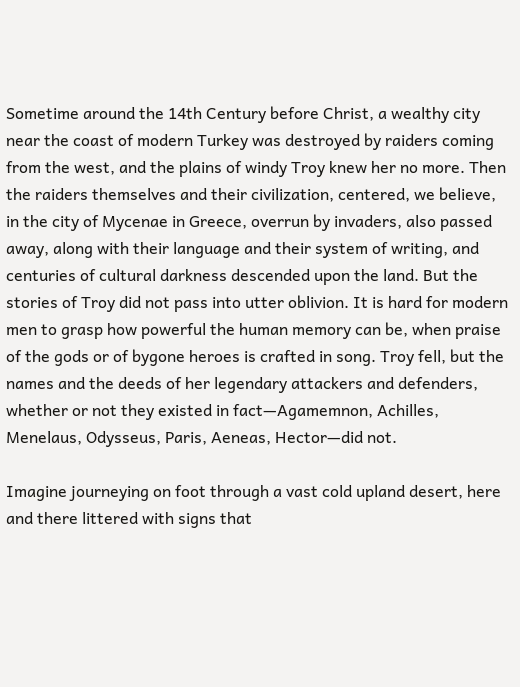Sometime around the 14th Century before Christ, a wealthy city near the coast of modern Turkey was destroyed by raiders coming from the west, and the plains of windy Troy knew her no more. Then the raiders themselves and their civilization, centered, we believe, in the city of Mycenae in Greece, overrun by invaders, also passed away, along with their language and their system of writing, and centuries of cultural darkness descended upon the land. But the stories of Troy did not pass into utter oblivion. It is hard for modern men to grasp how powerful the human memory can be, when praise of the gods or of bygone heroes is crafted in song. Troy fell, but the names and the deeds of her legendary attackers and defenders, whether or not they existed in fact—Agamemnon, Achilles, Menelaus, Odysseus, Paris, Aeneas, Hector—did not.

Imagine journeying on foot through a vast cold upland desert, here and there littered with signs that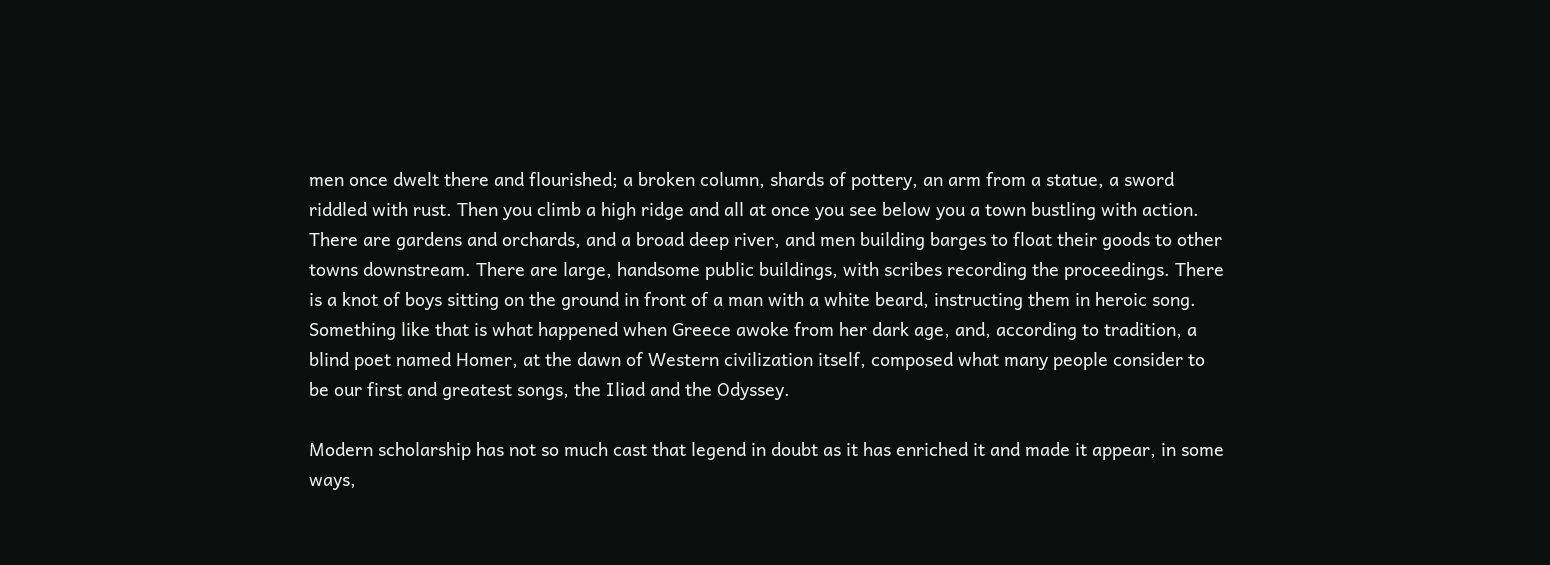men once dwelt there and flourished; a broken column, shards of pottery, an arm from a statue, a sword riddled with rust. Then you climb a high ridge and all at once you see below you a town bustling with action. There are gardens and orchards, and a broad deep river, and men building barges to float their goods to other towns downstream. There are large, handsome public buildings, with scribes recording the proceedings. There is a knot of boys sitting on the ground in front of a man with a white beard, instructing them in heroic song. Something like that is what happened when Greece awoke from her dark age, and, according to tradition, a blind poet named Homer, at the dawn of Western civilization itself, composed what many people consider to be our first and greatest songs, the Iliad and the Odyssey.

Modern scholarship has not so much cast that legend in doubt as it has enriched it and made it appear, in some ways,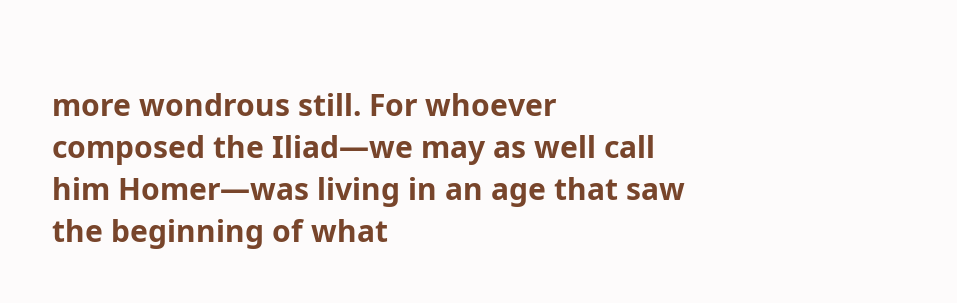more wondrous still. For whoever composed the Iliad—we may as well call him Homer—was living in an age that saw the beginning of what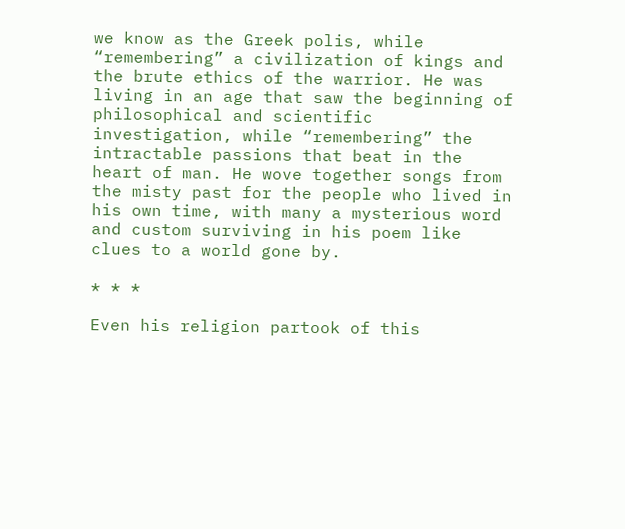we know as the Greek polis, while “remembering” a civilization of kings and the brute ethics of the warrior. He was living in an age that saw the beginning of philosophical and scientific investigation, while “remembering” the intractable passions that beat in the heart of man. He wove together songs from the misty past for the people who lived in his own time, with many a mysterious word and custom surviving in his poem like clues to a world gone by.

* * *

Even his religion partook of this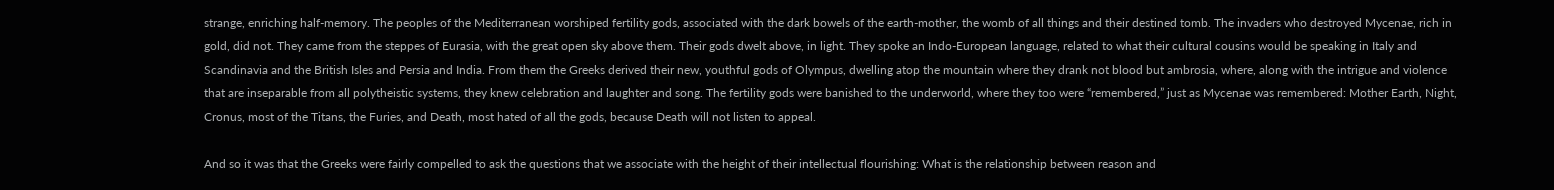strange, enriching half-memory. The peoples of the Mediterranean worshiped fertility gods, associated with the dark bowels of the earth-mother, the womb of all things and their destined tomb. The invaders who destroyed Mycenae, rich in gold, did not. They came from the steppes of Eurasia, with the great open sky above them. Their gods dwelt above, in light. They spoke an Indo-European language, related to what their cultural cousins would be speaking in Italy and Scandinavia and the British Isles and Persia and India. From them the Greeks derived their new, youthful gods of Olympus, dwelling atop the mountain where they drank not blood but ambrosia, where, along with the intrigue and violence that are inseparable from all polytheistic systems, they knew celebration and laughter and song. The fertility gods were banished to the underworld, where they too were “remembered,” just as Mycenae was remembered: Mother Earth, Night, Cronus, most of the Titans, the Furies, and Death, most hated of all the gods, because Death will not listen to appeal.

And so it was that the Greeks were fairly compelled to ask the questions that we associate with the height of their intellectual flourishing: What is the relationship between reason and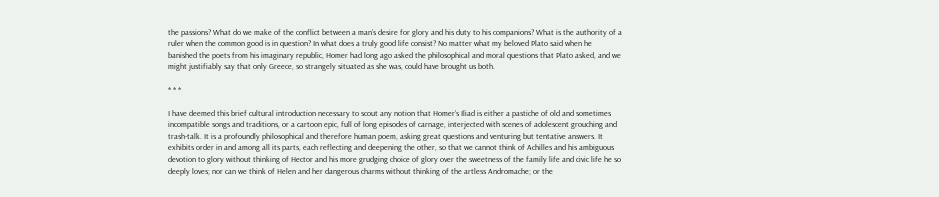the passions? What do we make of the conflict between a man’s desire for glory and his duty to his companions? What is the authority of a ruler when the common good is in question? In what does a truly good life consist? No matter what my beloved Plato said when he banished the poets from his imaginary republic, Homer had long ago asked the philosophical and moral questions that Plato asked, and we might justifiably say that only Greece, so strangely situated as she was, could have brought us both.

* * *

I have deemed this brief cultural introduction necessary to scout any notion that Homer’s Iliad is either a pastiche of old and sometimes incompatible songs and traditions, or a cartoon epic, full of long episodes of carnage, interjected with scenes of adolescent grouching and trash-talk. It is a profoundly philosophical and therefore human poem, asking great questions and venturing but tentative answers. It exhibits order in and among all its parts, each reflecting and deepening the other, so that we cannot think of Achilles and his ambiguous devotion to glory without thinking of Hector and his more grudging choice of glory over the sweetness of the family life and civic life he so deeply loves; nor can we think of Helen and her dangerous charms without thinking of the artless Andromache; or the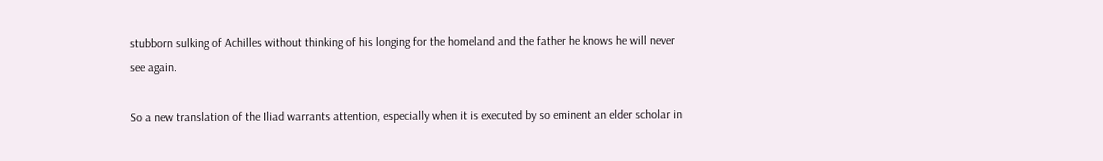stubborn sulking of Achilles without thinking of his longing for the homeland and the father he knows he will never see again.

So a new translation of the Iliad warrants attention, especially when it is executed by so eminent an elder scholar in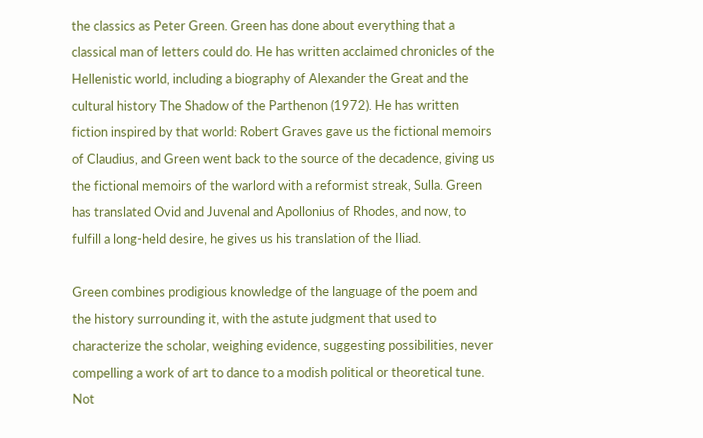the classics as Peter Green. Green has done about everything that a classical man of letters could do. He has written acclaimed chronicles of the Hellenistic world, including a biography of Alexander the Great and the cultural history The Shadow of the Parthenon (1972). He has written fiction inspired by that world: Robert Graves gave us the fictional memoirs of Claudius, and Green went back to the source of the decadence, giving us the fictional memoirs of the warlord with a reformist streak, Sulla. Green has translated Ovid and Juvenal and Apollonius of Rhodes, and now, to fulfill a long-held desire, he gives us his translation of the Iliad.

Green combines prodigious knowledge of the language of the poem and the history surrounding it, with the astute judgment that used to characterize the scholar, weighing evidence, suggesting possibilities, never compelling a work of art to dance to a modish political or theoretical tune. Not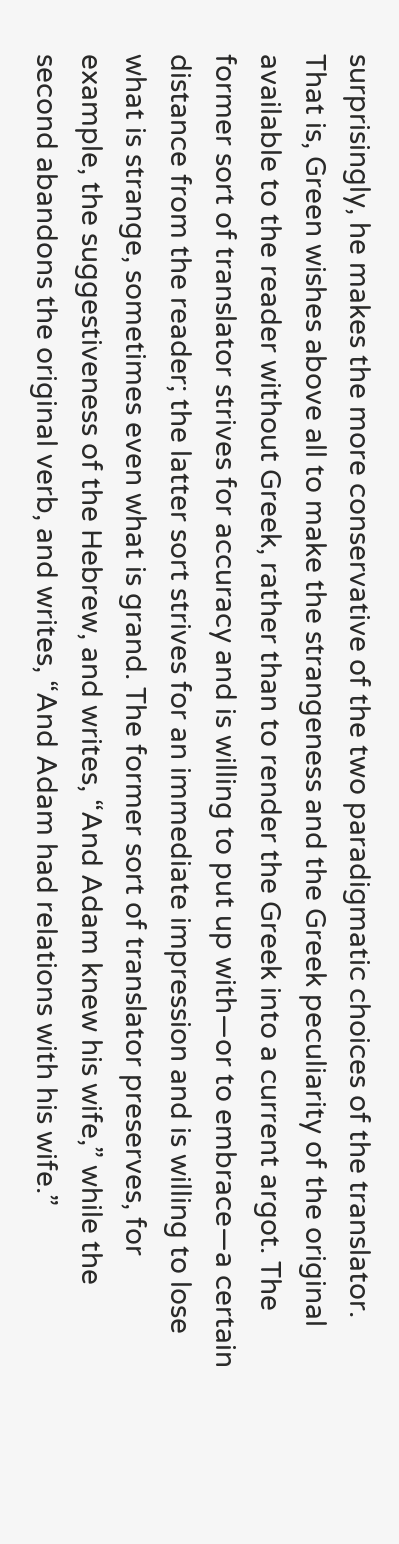surprisingly, he makes the more conservative of the two paradigmatic choices of the translator. That is, Green wishes above all to make the strangeness and the Greek peculiarity of the original available to the reader without Greek, rather than to render the Greek into a current argot. The former sort of translator strives for accuracy and is willing to put up with—or to embrace—a certain distance from the reader; the latter sort strives for an immediate impression and is willing to lose what is strange, sometimes even what is grand. The former sort of translator preserves, for example, the suggestiveness of the Hebrew, and writes, “And Adam knew his wife,” while the second abandons the original verb, and writes, “And Adam had relations with his wife.”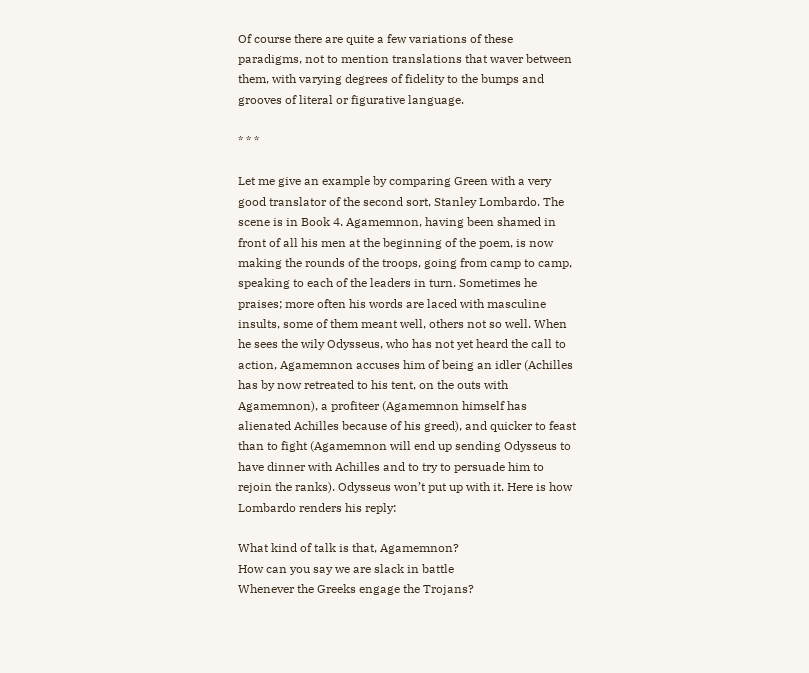Of course there are quite a few variations of these paradigms, not to mention translations that waver between them, with varying degrees of fidelity to the bumps and grooves of literal or figurative language.

* * *

Let me give an example by comparing Green with a very good translator of the second sort, Stanley Lombardo. The scene is in Book 4. Agamemnon, having been shamed in front of all his men at the beginning of the poem, is now making the rounds of the troops, going from camp to camp, speaking to each of the leaders in turn. Sometimes he praises; more often his words are laced with masculine insults, some of them meant well, others not so well. When he sees the wily Odysseus, who has not yet heard the call to action, Agamemnon accuses him of being an idler (Achilles has by now retreated to his tent, on the outs with Agamemnon), a profiteer (Agamemnon himself has alienated Achilles because of his greed), and quicker to feast than to fight (Agamemnon will end up sending Odysseus to have dinner with Achilles and to try to persuade him to rejoin the ranks). Odysseus won’t put up with it. Here is how Lombardo renders his reply:

What kind of talk is that, Agamemnon?
How can you say we are slack in battle
Whenever the Greeks engage the Trojans?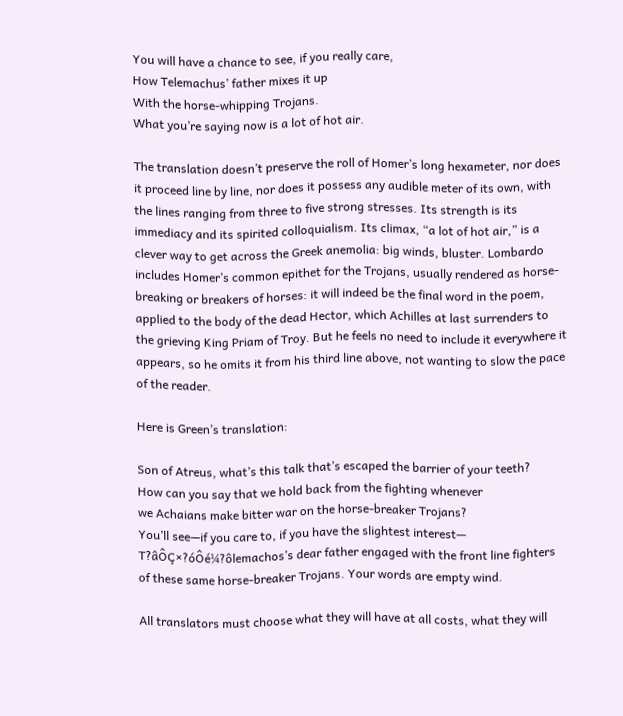You will have a chance to see, if you really care,
How Telemachus’ father mixes it up
With the horse-whipping Trojans.
What you’re saying now is a lot of hot air.

The translation doesn’t preserve the roll of Homer’s long hexameter, nor does it proceed line by line, nor does it possess any audible meter of its own, with the lines ranging from three to five strong stresses. Its strength is its immediacy and its spirited colloquialism. Its climax, “a lot of hot air,” is a clever way to get across the Greek anemolia: big winds, bluster. Lombardo includes Homer’s common epithet for the Trojans, usually rendered as horse-breaking or breakers of horses: it will indeed be the final word in the poem, applied to the body of the dead Hector, which Achilles at last surrenders to the grieving King Priam of Troy. But he feels no need to include it everywhere it appears, so he omits it from his third line above, not wanting to slow the pace of the reader.

Here is Green’s translation:

Son of Atreus, what’s this talk that’s escaped the barrier of your teeth?
How can you say that we hold back from the fighting whenever
we Achaians make bitter war on the horse-breaker Trojans?
You’ll see—if you care to, if you have the slightest interest—
T?âÔÇ×?óÔé¼?ôlemachos’s dear father engaged with the front line fighters
of these same horse-breaker Trojans. Your words are empty wind.

All translators must choose what they will have at all costs, what they will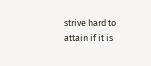strive hard to attain if it is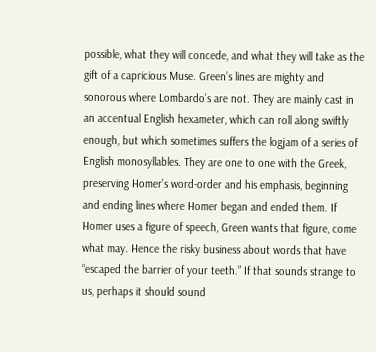possible, what they will concede, and what they will take as the gift of a capricious Muse. Green’s lines are mighty and sonorous where Lombardo’s are not. They are mainly cast in an accentual English hexameter, which can roll along swiftly enough, but which sometimes suffers the logjam of a series of English monosyllables. They are one to one with the Greek, preserving Homer’s word-order and his emphasis, beginning and ending lines where Homer began and ended them. If Homer uses a figure of speech, Green wants that figure, come what may. Hence the risky business about words that have “escaped the barrier of your teeth.” If that sounds strange to us, perhaps it should sound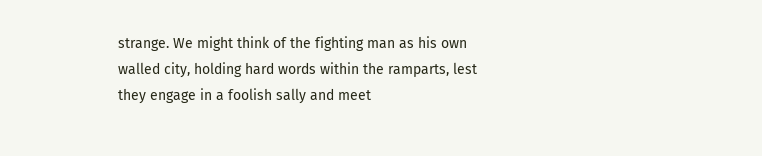strange. We might think of the fighting man as his own walled city, holding hard words within the ramparts, lest they engage in a foolish sally and meet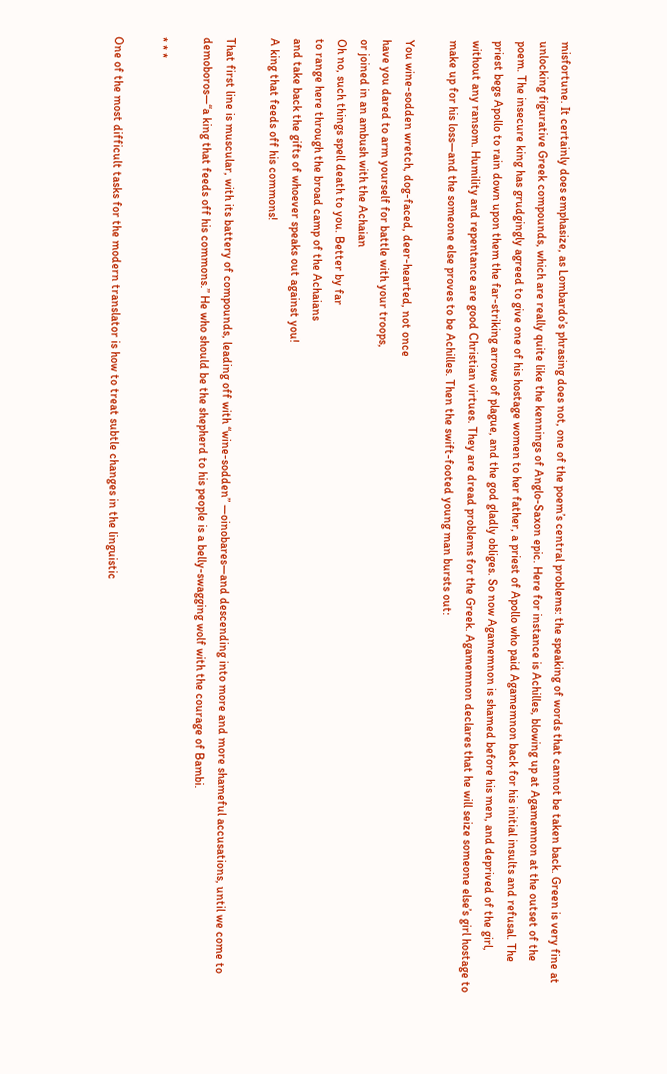misfortune. It certainly does emphasize, as Lombardo’s phrasing does not, one of the poem’s central problems: the speaking of words that cannot be taken back. Green is very fine at unlocking figurative Greek compounds, which are really quite like the kennings of Anglo-Saxon epic. Here for instance is Achilles, blowing up at Agamemnon at the outset of the poem. The insecure king has grudgingly agreed to give one of his hostage women to her father, a priest of Apollo who paid Agamemnon back for his initial insults and refusal. The priest begs Apollo to rain down upon them the far-striking arrows of plague, and the god gladly obliges. So now Agamemnon is shamed before his men, and deprived of the girl, without any ransom. Humility and repentance are good Christian virtues. They are dread problems for the Greek. Agamemnon declares that he will seize someone else’s girl hostage to make up for his loss—and the someone else proves to be Achilles. Then the swift-footed young man bursts out:

You wine-sodden wretch, dog-faced, deer-hearted, not once
have you dared to arm yourself for battle with your troops,
or joined in an ambush with the Achaian
Oh no, such things spell death to you. Better by far
to range here through the broad camp of the Achaians
and take back the gifts of whoever speaks out against you!
A king that feeds off his commons!

That first line is muscular, with its battery of compounds, leading off with “wine-sodden” —oinobares—and descending into more and more shameful accusations, until we come to demoboros—“a king that feeds off his commons.” He who should be the shepherd to his people is a belly-swagging wolf with the courage of Bambi.

* * *

One of the most difficult tasks for the modern translator is how to treat subtle changes in the linguistic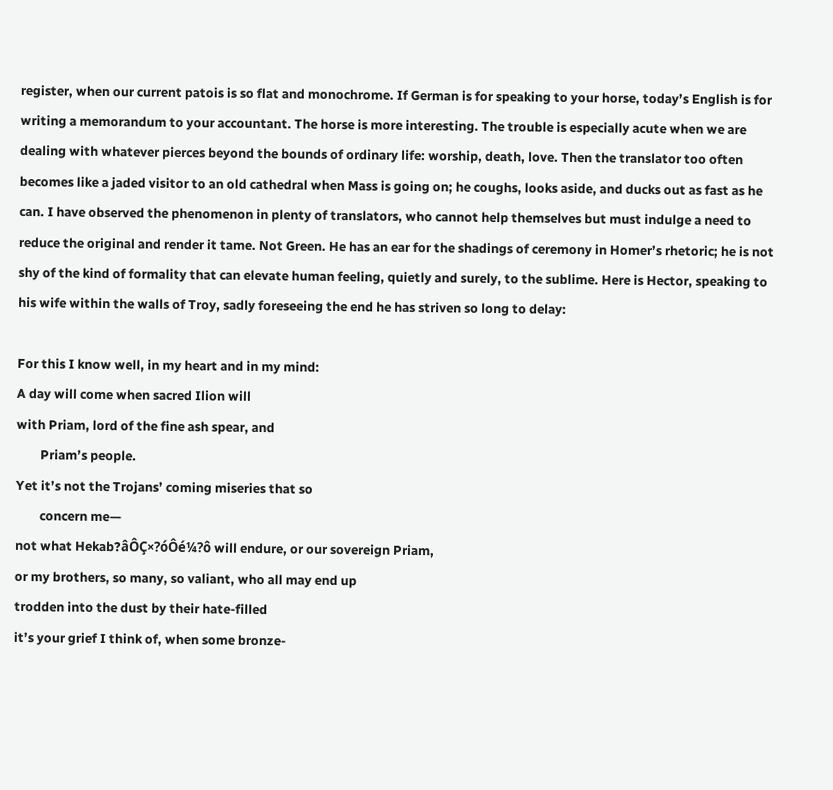register, when our current patois is so flat and monochrome. If German is for speaking to your horse, today’s English is for writing a memorandum to your accountant. The horse is more interesting. The trouble is especially acute when we are dealing with whatever pierces beyond the bounds of ordinary life: worship, death, love. Then the translator too often becomes like a jaded visitor to an old cathedral when Mass is going on; he coughs, looks aside, and ducks out as fast as he can. I have observed the phenomenon in plenty of translators, who cannot help themselves but must indulge a need to reduce the original and render it tame. Not Green. He has an ear for the shadings of ceremony in Homer’s rhetoric; he is not shy of the kind of formality that can elevate human feeling, quietly and surely, to the sublime. Here is Hector, speaking to his wife within the walls of Troy, sadly foreseeing the end he has striven so long to delay:

For this I know well, in my heart and in my mind:
A day will come when sacred Ilion will
with Priam, lord of the fine ash spear, and
        Priam’s people.
Yet it’s not the Trojans’ coming miseries that so
        concern me—
not what Hekab?âÔÇ×?óÔé¼?ô will endure, or our sovereign Priam,
or my brothers, so many, so valiant, who all may end up
trodden into the dust by their hate-filled
it’s your grief I think of, when some bronze-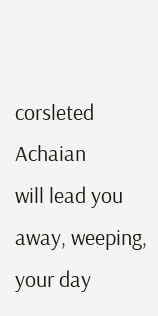corsleted Achaian
will lead you away, weeping, your day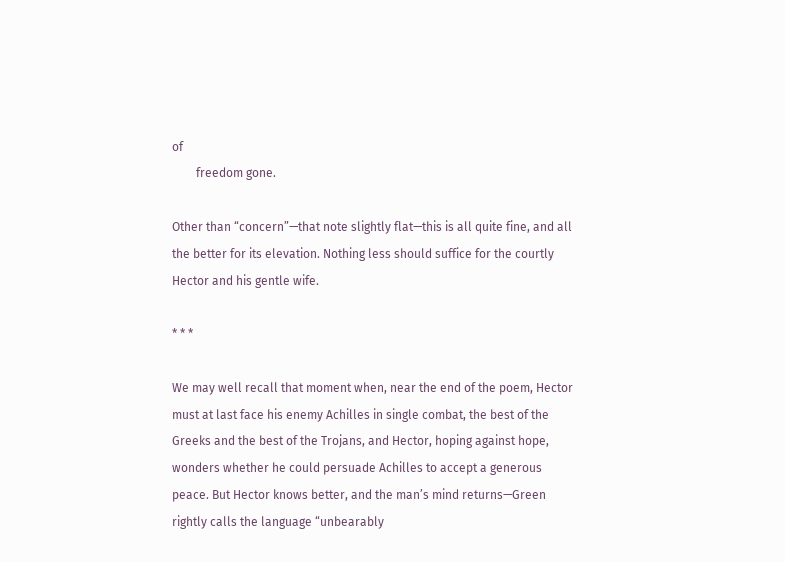of
        freedom gone.

Other than “concern”—that note slightly flat—this is all quite fine, and all the better for its elevation. Nothing less should suffice for the courtly Hector and his gentle wife.

* * *

We may well recall that moment when, near the end of the poem, Hector must at last face his enemy Achilles in single combat, the best of the Greeks and the best of the Trojans, and Hector, hoping against hope, wonders whether he could persuade Achilles to accept a generous peace. But Hector knows better, and the man’s mind returns—Green rightly calls the language “unbearably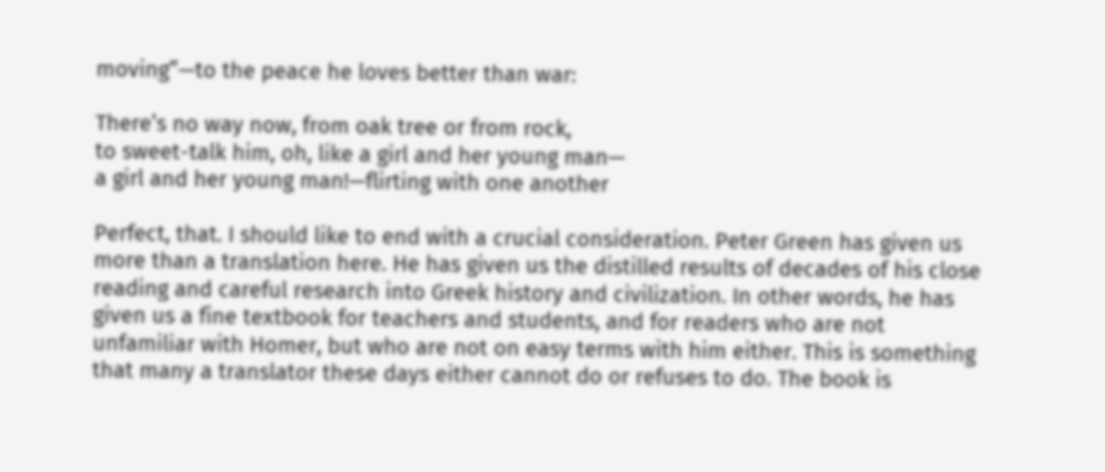moving”—to the peace he loves better than war:

There’s no way now, from oak tree or from rock,
to sweet-talk him, oh, like a girl and her young man—
a girl and her young man!—flirting with one another

Perfect, that. I should like to end with a crucial consideration. Peter Green has given us more than a translation here. He has given us the distilled results of decades of his close reading and careful research into Greek history and civilization. In other words, he has given us a fine textbook for teachers and students, and for readers who are not unfamiliar with Homer, but who are not on easy terms with him either. This is something that many a translator these days either cannot do or refuses to do. The book is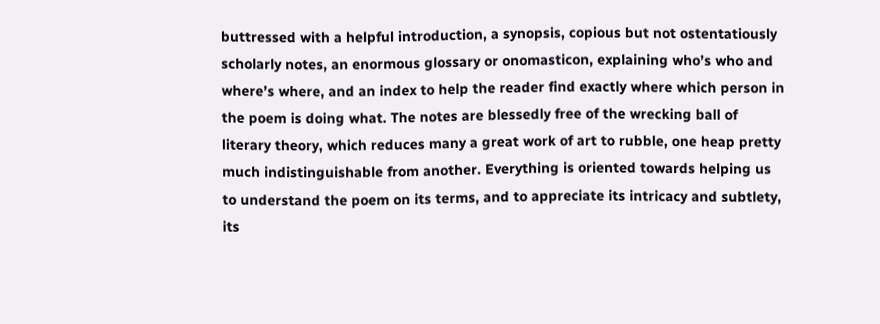buttressed with a helpful introduction, a synopsis, copious but not ostentatiously scholarly notes, an enormous glossary or onomasticon, explaining who’s who and where’s where, and an index to help the reader find exactly where which person in the poem is doing what. The notes are blessedly free of the wrecking ball of literary theory, which reduces many a great work of art to rubble, one heap pretty much indistinguishable from another. Everything is oriented towards helping us to understand the poem on its terms, and to appreciate its intricacy and subtlety, its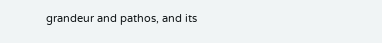grandeur and pathos, and its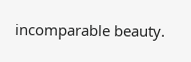incomparable beauty.